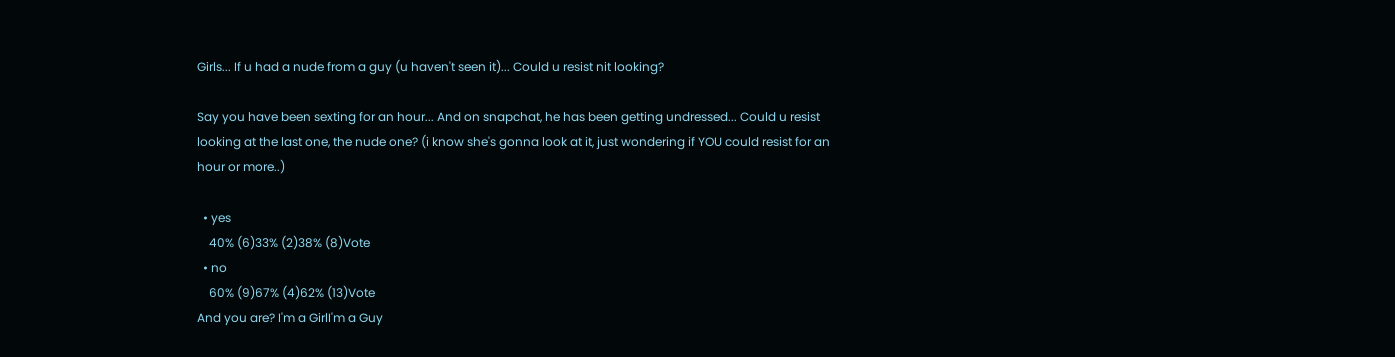Girls... If u had a nude from a guy (u haven't seen it)... Could u resist nit looking?

Say you have been sexting for an hour... And on snapchat, he has been getting undressed... Could u resist looking at the last one, the nude one? (i know she's gonna look at it, just wondering if YOU could resist for an hour or more..)

  • yes
    40% (6)33% (2)38% (8)Vote
  • no
    60% (9)67% (4)62% (13)Vote
And you are? I'm a GirlI'm a Guy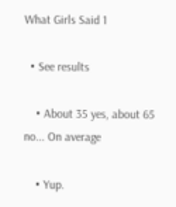What Girls Said 1

  • See results

    • About 35 yes, about 65 no... On average

    • Yup.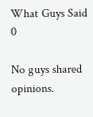What Guys Said 0

No guys shared opinions.